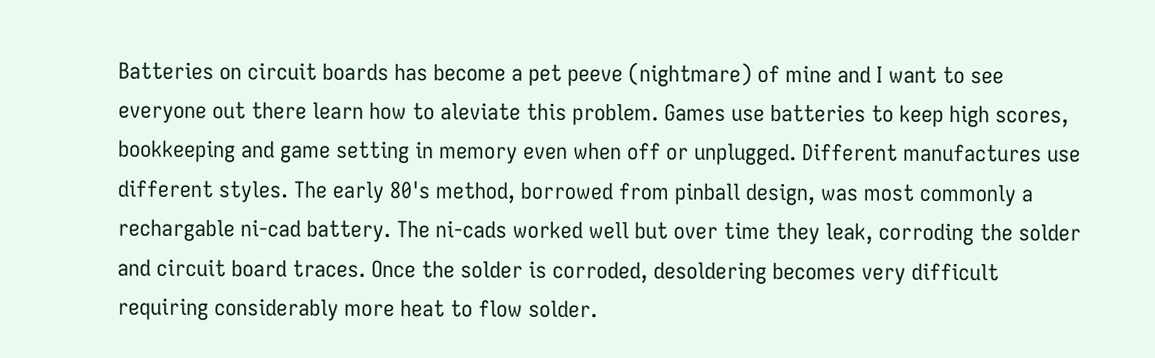Batteries on circuit boards has become a pet peeve (nightmare) of mine and I want to see everyone out there learn how to aleviate this problem. Games use batteries to keep high scores, bookkeeping and game setting in memory even when off or unplugged. Different manufactures use different styles. The early 80's method, borrowed from pinball design, was most commonly a rechargable ni-cad battery. The ni-cads worked well but over time they leak, corroding the solder and circuit board traces. Once the solder is corroded, desoldering becomes very difficult requiring considerably more heat to flow solder.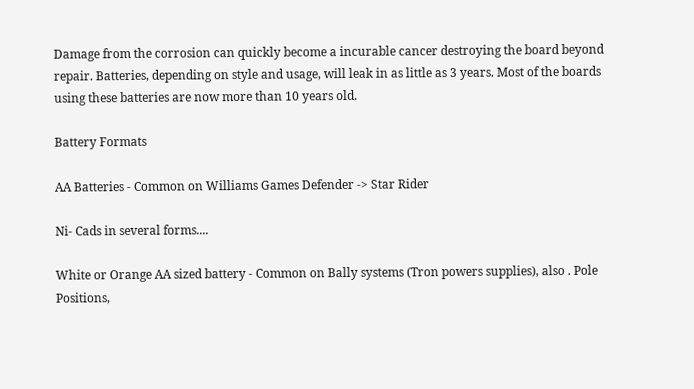Damage from the corrosion can quickly become a incurable cancer destroying the board beyond repair. Batteries, depending on style and usage, will leak in as little as 3 years. Most of the boards using these batteries are now more than 10 years old.

Battery Formats

AA Batteries - Common on Williams Games Defender -> Star Rider

Ni- Cads in several forms....

White or Orange AA sized battery - Common on Bally systems (Tron powers supplies), also . Pole Positions,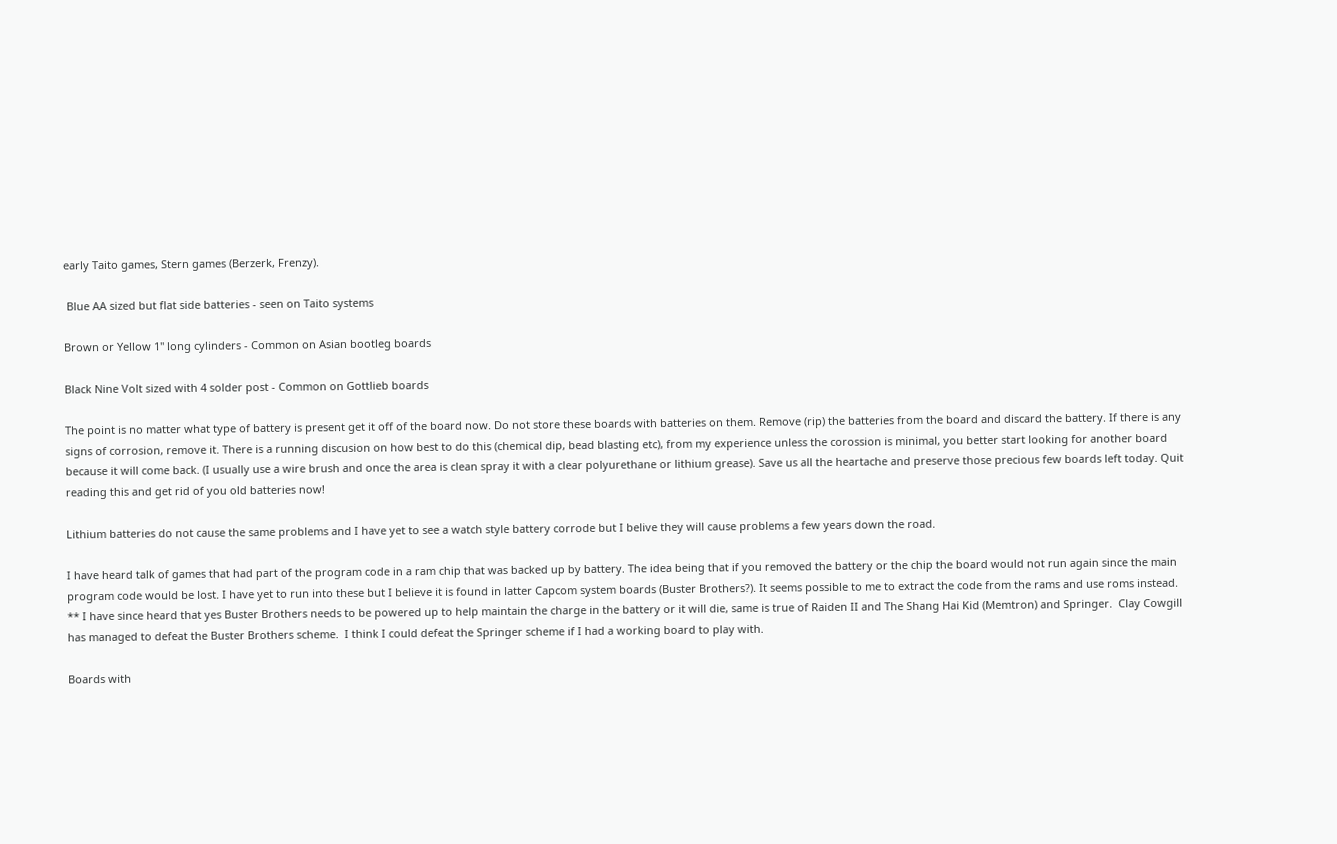early Taito games, Stern games (Berzerk, Frenzy).

 Blue AA sized but flat side batteries - seen on Taito systems

Brown or Yellow 1" long cylinders - Common on Asian bootleg boards

Black Nine Volt sized with 4 solder post - Common on Gottlieb boards

The point is no matter what type of battery is present get it off of the board now. Do not store these boards with batteries on them. Remove (rip) the batteries from the board and discard the battery. If there is any signs of corrosion, remove it. There is a running discusion on how best to do this (chemical dip, bead blasting etc), from my experience unless the corossion is minimal, you better start looking for another board because it will come back. (I usually use a wire brush and once the area is clean spray it with a clear polyurethane or lithium grease). Save us all the heartache and preserve those precious few boards left today. Quit reading this and get rid of you old batteries now!

Lithium batteries do not cause the same problems and I have yet to see a watch style battery corrode but I belive they will cause problems a few years down the road.

I have heard talk of games that had part of the program code in a ram chip that was backed up by battery. The idea being that if you removed the battery or the chip the board would not run again since the main program code would be lost. I have yet to run into these but I believe it is found in latter Capcom system boards (Buster Brothers?). It seems possible to me to extract the code from the rams and use roms instead. ** I have since heard that yes Buster Brothers needs to be powered up to help maintain the charge in the battery or it will die, same is true of Raiden II and The Shang Hai Kid (Memtron) and Springer.  Clay Cowgill has managed to defeat the Buster Brothers scheme.  I think I could defeat the Springer scheme if I had a working board to play with.

Boards with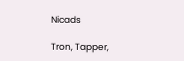Nicads

Tron, Tapper,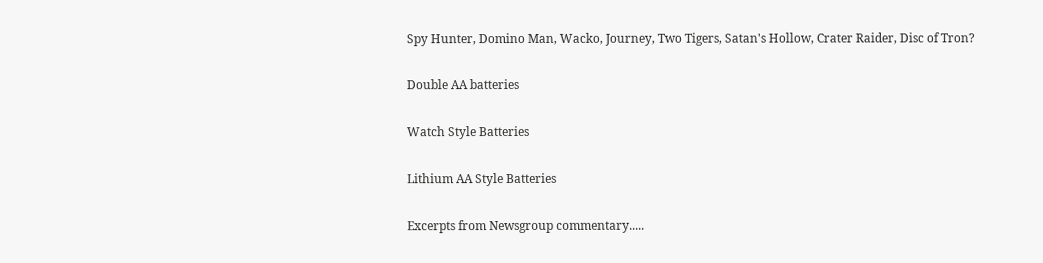Spy Hunter, Domino Man, Wacko, Journey, Two Tigers, Satan's Hollow, Crater Raider, Disc of Tron?

Double AA batteries

Watch Style Batteries

Lithium AA Style Batteries

Excerpts from Newsgroup commentary.....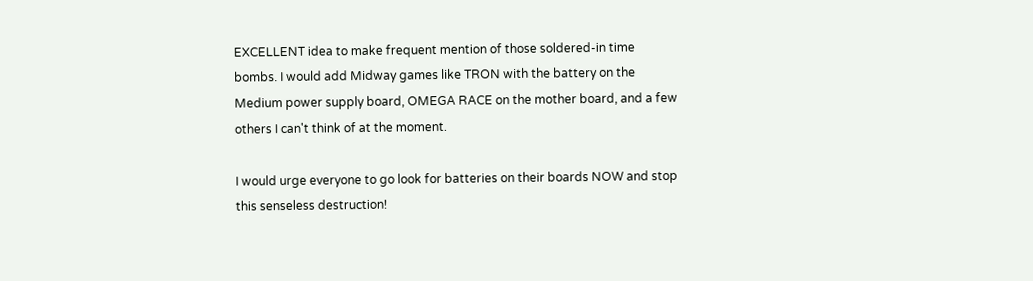EXCELLENT idea to make frequent mention of those soldered-in time bombs. I would add Midway games like TRON with the battery on the Medium power supply board, OMEGA RACE on the mother board, and a few others I can't think of at the moment.

I would urge everyone to go look for batteries on their boards NOW and stop this senseless destruction!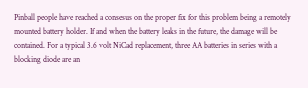Pinball people have reached a consesus on the proper fix for this problem being a remotely mounted battery holder. If and when the battery leaks in the future, the damage will be contained. For a typical 3.6 volt NiCad replacement, three AA batteries in series with a blocking diode are an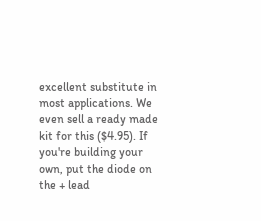excellent substitute in most applications. We even sell a ready made kit for this ($4.95). If you're building your own, put the diode on the + lead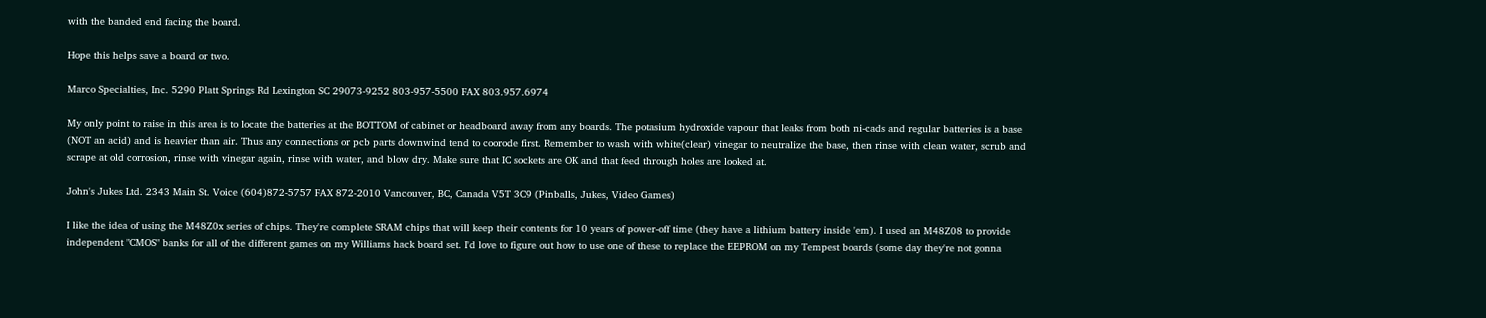with the banded end facing the board.

Hope this helps save a board or two.

Marco Specialties, Inc. 5290 Platt Springs Rd Lexington SC 29073-9252 803-957-5500 FAX 803.957.6974

My only point to raise in this area is to locate the batteries at the BOTTOM of cabinet or headboard away from any boards. The potasium hydroxide vapour that leaks from both ni-cads and regular batteries is a base (NOT an acid) and is heavier than air. Thus any connections or pcb parts downwind tend to coorode first. Remember to wash with white(clear) vinegar to neutralize the base, then rinse with clean water, scrub and scrape at old corrosion, rinse with vinegar again, rinse with water, and blow dry. Make sure that IC sockets are OK and that feed through holes are looked at.

John's Jukes Ltd. 2343 Main St. Voice (604)872-5757 FAX 872-2010 Vancouver, BC, Canada V5T 3C9 (Pinballs, Jukes, Video Games)

I like the idea of using the M48Z0x series of chips. They're complete SRAM chips that will keep their contents for 10 years of power-off time (they have a lithium battery inside 'em). I used an M48Z08 to provide independent "CMOS" banks for all of the different games on my Williams hack board set. I'd love to figure out how to use one of these to replace the EEPROM on my Tempest boards (some day they're not gonna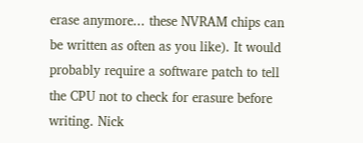erase anymore... these NVRAM chips can be written as often as you like). It would probably require a software patch to tell the CPU not to check for erasure before writing. Nick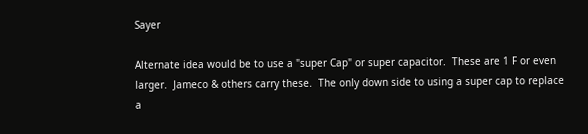Sayer

Alternate idea would be to use a "super Cap" or super capacitor.  These are 1 F or even larger.  Jameco & others carry these.  The only down side to using a super cap to replace a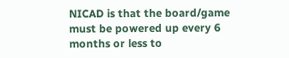NICAD is that the board/game must be powered up every 6 months or less to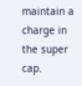maintain a charge in the super cap.